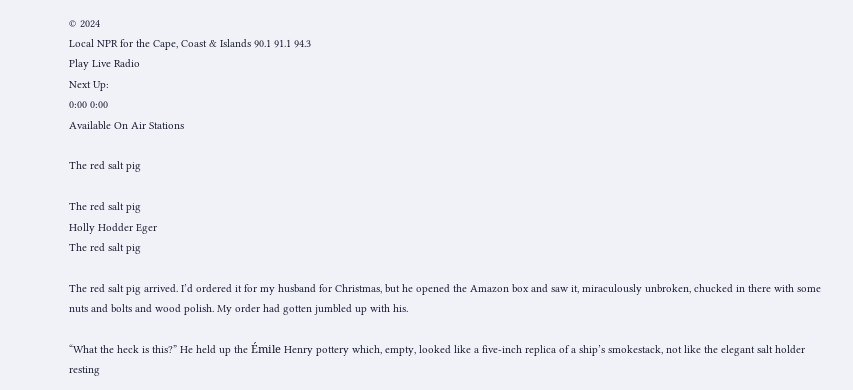© 2024
Local NPR for the Cape, Coast & Islands 90.1 91.1 94.3
Play Live Radio
Next Up:
0:00 0:00
Available On Air Stations

The red salt pig

The red salt pig
Holly Hodder Eger
The red salt pig

The red salt pig arrived. I’d ordered it for my husband for Christmas, but he opened the Amazon box and saw it, miraculously unbroken, chucked in there with some nuts and bolts and wood polish. My order had gotten jumbled up with his.

“What the heck is this?” He held up the Émile Henry pottery which, empty, looked like a five-inch replica of a ship’s smokestack, not like the elegant salt holder resting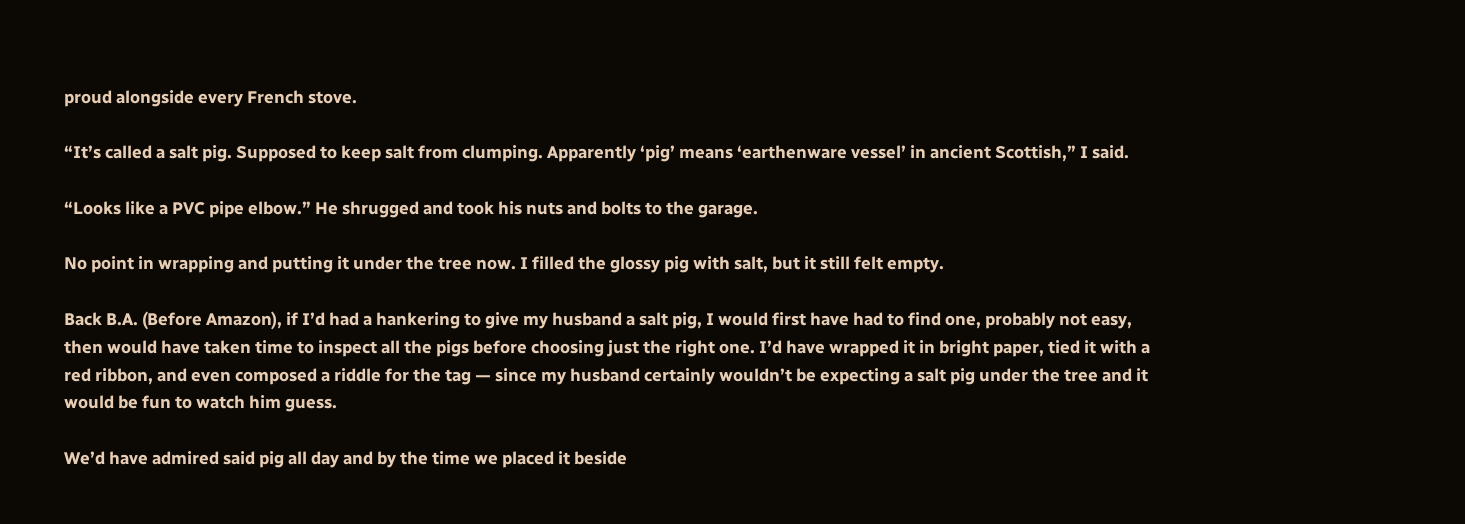proud alongside every French stove.

“It’s called a salt pig. Supposed to keep salt from clumping. Apparently ‘pig’ means ‘earthenware vessel’ in ancient Scottish,” I said.

“Looks like a PVC pipe elbow.” He shrugged and took his nuts and bolts to the garage.

No point in wrapping and putting it under the tree now. I filled the glossy pig with salt, but it still felt empty.

Back B.A. (Before Amazon), if I’d had a hankering to give my husband a salt pig, I would first have had to find one, probably not easy, then would have taken time to inspect all the pigs before choosing just the right one. I’d have wrapped it in bright paper, tied it with a red ribbon, and even composed a riddle for the tag — since my husband certainly wouldn’t be expecting a salt pig under the tree and it would be fun to watch him guess.

We’d have admired said pig all day and by the time we placed it beside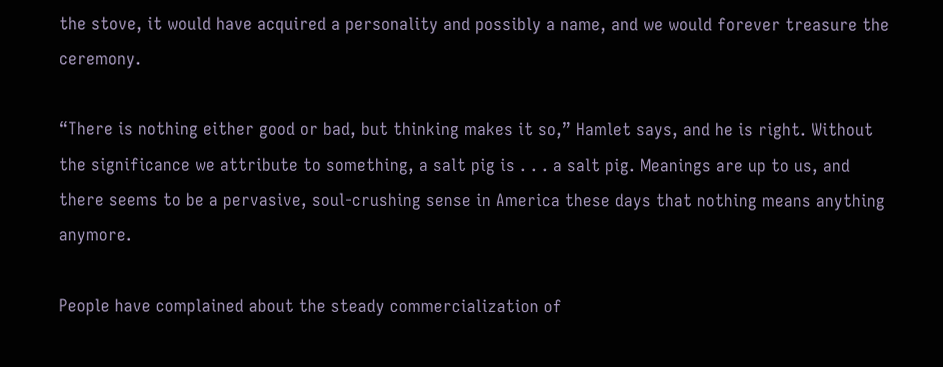the stove, it would have acquired a personality and possibly a name, and we would forever treasure the ceremony.

“There is nothing either good or bad, but thinking makes it so,” Hamlet says, and he is right. Without the significance we attribute to something, a salt pig is . . . a salt pig. Meanings are up to us, and there seems to be a pervasive, soul-crushing sense in America these days that nothing means anything anymore.

People have complained about the steady commercialization of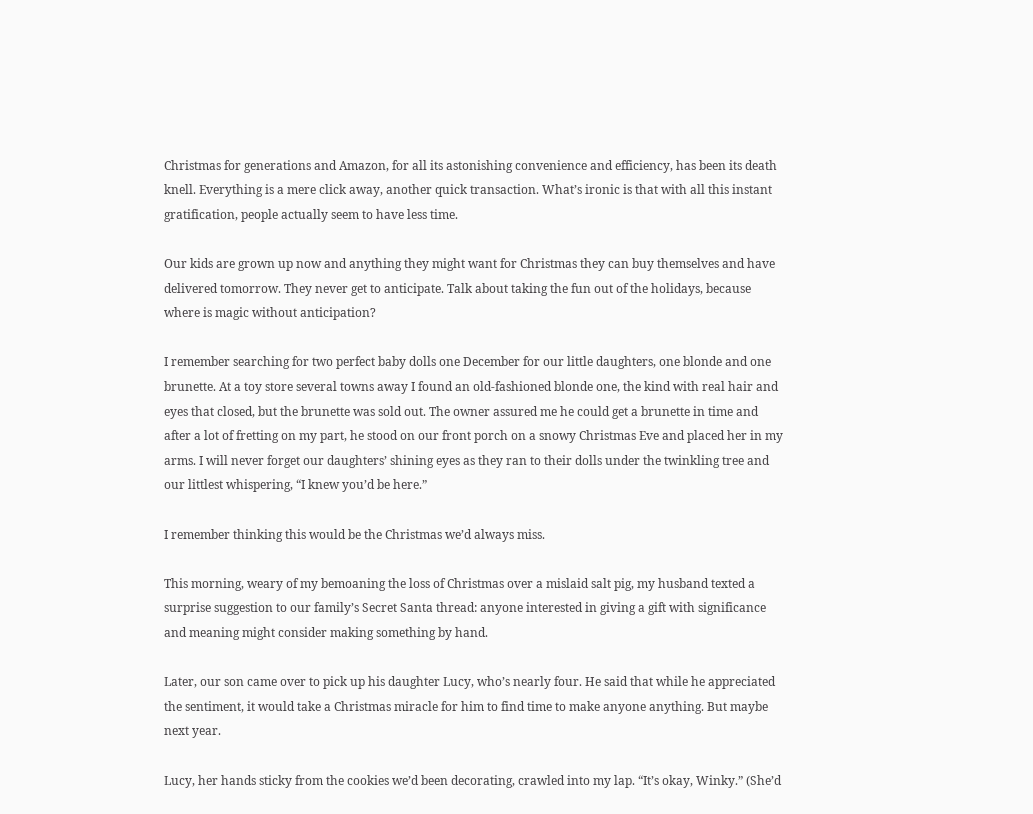Christmas for generations and Amazon, for all its astonishing convenience and efficiency, has been its death knell. Everything is a mere click away, another quick transaction. What’s ironic is that with all this instant gratification, people actually seem to have less time.

Our kids are grown up now and anything they might want for Christmas they can buy themselves and have delivered tomorrow. They never get to anticipate. Talk about taking the fun out of the holidays, because where is magic without anticipation?

I remember searching for two perfect baby dolls one December for our little daughters, one blonde and one brunette. At a toy store several towns away I found an old-fashioned blonde one, the kind with real hair and eyes that closed, but the brunette was sold out. The owner assured me he could get a brunette in time and after a lot of fretting on my part, he stood on our front porch on a snowy Christmas Eve and placed her in my arms. I will never forget our daughters’ shining eyes as they ran to their dolls under the twinkling tree and our littlest whispering, “I knew you’d be here.”

I remember thinking this would be the Christmas we’d always miss.

This morning, weary of my bemoaning the loss of Christmas over a mislaid salt pig, my husband texted a surprise suggestion to our family’s Secret Santa thread: anyone interested in giving a gift with significance and meaning might consider making something by hand.

Later, our son came over to pick up his daughter Lucy, who’s nearly four. He said that while he appreciated the sentiment, it would take a Christmas miracle for him to find time to make anyone anything. But maybe next year.

Lucy, her hands sticky from the cookies we’d been decorating, crawled into my lap. “It’s okay, Winky.” (She’d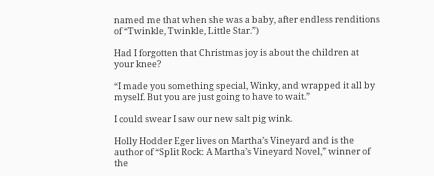named me that when she was a baby, after endless renditions of “Twinkle, Twinkle, Little Star.”)

Had I forgotten that Christmas joy is about the children at your knee?

“I made you something special, Winky, and wrapped it all by myself. But you are just going to have to wait.”

I could swear I saw our new salt pig wink.

Holly Hodder Eger lives on Martha’s Vineyard and is the author of “Split Rock: A Martha’s Vineyard Novel,” winner of the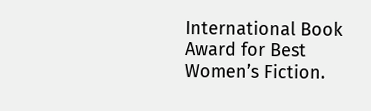International Book Award for Best Women’s Fiction.